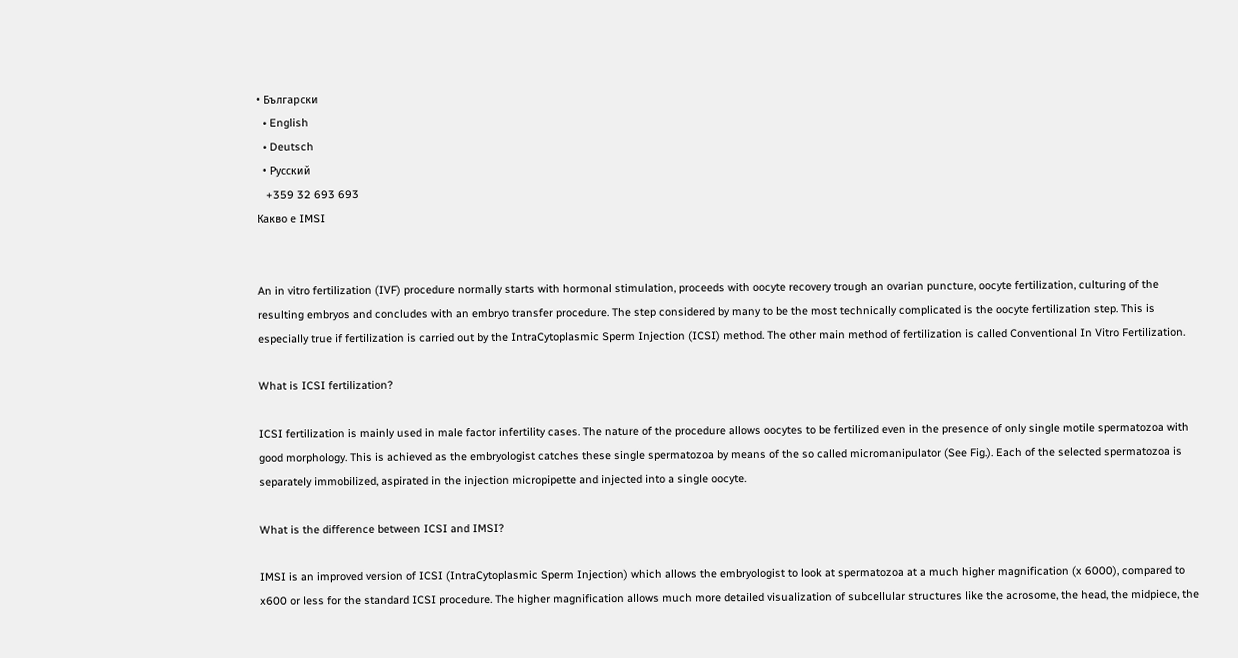• Български
  • English
  • Deutsch
  • Русский
   +359 32 693 693
Какво е IMSI


An in vitro fertilization (IVF) procedure normally starts with hormonal stimulation, proceeds with oocyte recovery trough an ovarian puncture, oocyte fertilization, culturing of the resulting embryos and concludes with an embryo transfer procedure. The step considered by many to be the most technically complicated is the oocyte fertilization step. This is especially true if fertilization is carried out by the IntraCytoplasmic Sperm Injection (ICSI) method. The other main method of fertilization is called Conventional In Vitro Fertilization.

What is ICSI fertilization?

ICSI fertilization is mainly used in male factor infertility cases. The nature of the procedure allows oocytes to be fertilized even in the presence of only single motile spermatozoa with good morphology. This is achieved as the embryologist catches these single spermatozoa by means of the so called micromanipulator (See Fig.). Each of the selected spermatozoa is separately immobilized, aspirated in the injection micropipette and injected into a single oocyte.

What is the difference between ICSI and IMSI?

IMSI is an improved version of ICSI (IntraCytoplasmic Sperm Injection) which allows the embryologist to look at spermatozoa at a much higher magnification (x 6000), compared to x600 or less for the standard ICSI procedure. The higher magnification allows much more detailed visualization of subcellular structures like the acrosome, the head, the midpiece, the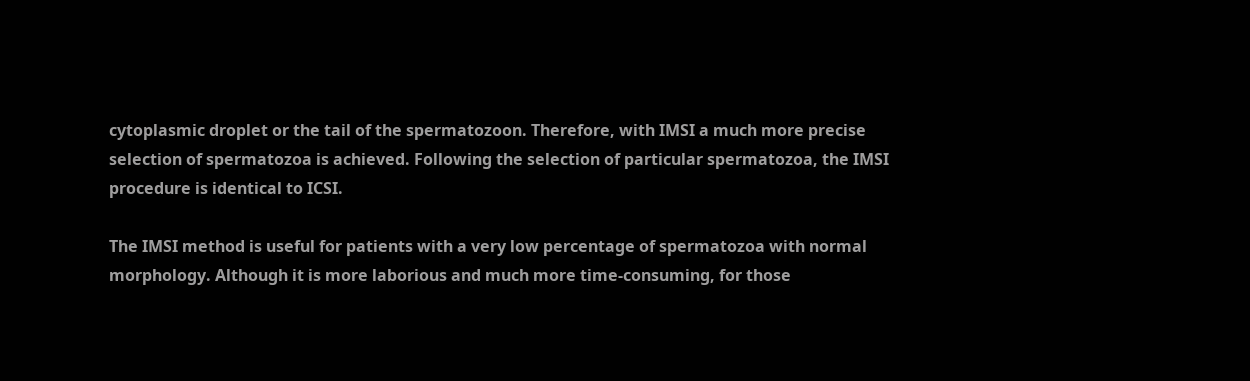cytoplasmic droplet or the tail of the spermatozoon. Therefore, with IMSI a much more precise selection of spermatozoa is achieved. Following the selection of particular spermatozoa, the IMSI procedure is identical to ICSI.

The IMSI method is useful for patients with a very low percentage of spermatozoa with normal morphology. Although it is more laborious and much more time-consuming, for those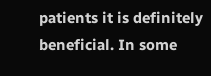patients it is definitely beneficial. In some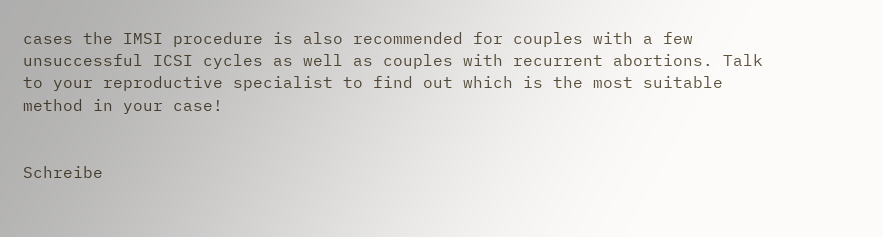cases the IMSI procedure is also recommended for couples with a few unsuccessful ICSI cycles as well as couples with recurrent abortions. Talk to your reproductive specialist to find out which is the most suitable method in your case!


Schreibe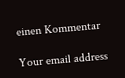einen Kommentar

Your email address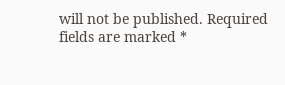will not be published. Required fields are marked *